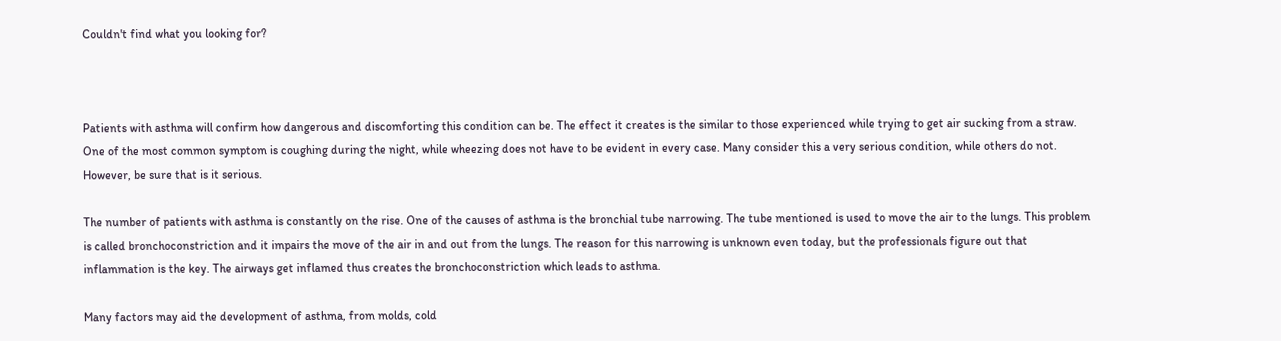Couldn't find what you looking for?



Patients with asthma will confirm how dangerous and discomforting this condition can be. The effect it creates is the similar to those experienced while trying to get air sucking from a straw. One of the most common symptom is coughing during the night, while wheezing does not have to be evident in every case. Many consider this a very serious condition, while others do not. However, be sure that is it serious.

The number of patients with asthma is constantly on the rise. One of the causes of asthma is the bronchial tube narrowing. The tube mentioned is used to move the air to the lungs. This problem is called bronchoconstriction and it impairs the move of the air in and out from the lungs. The reason for this narrowing is unknown even today, but the professionals figure out that inflammation is the key. The airways get inflamed thus creates the bronchoconstriction which leads to asthma.

Many factors may aid the development of asthma, from molds, cold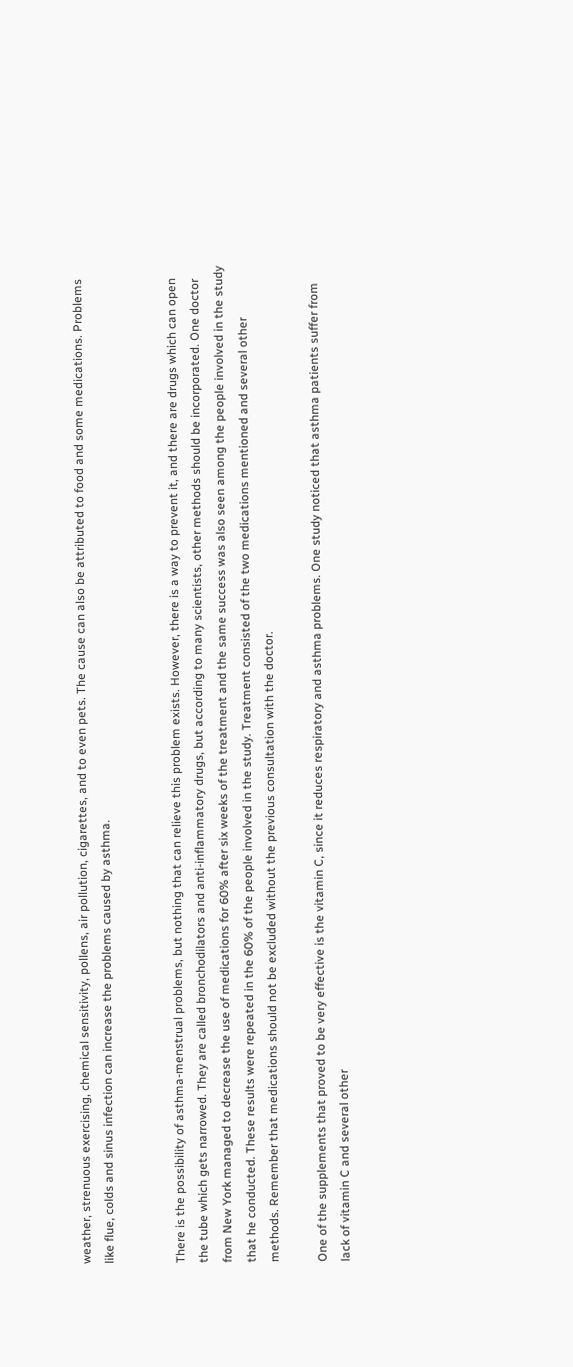weather, strenuous exercising, chemical sensitivity, pollens, air pollution, cigarettes, and to even pets. The cause can also be attributed to food and some medications. Problems like flue, colds and sinus infection can increase the problems caused by asthma.


There is the possibility of asthma-menstrual problems, but nothing that can relieve this problem exists. However, there is a way to prevent it, and there are drugs which can open the tube which gets narrowed. They are called bronchodilators and anti-inflammatory drugs, but according to many scientists, other methods should be incorporated. One doctor from New York managed to decrease the use of medications for 60% after six weeks of the treatment and the same success was also seen among the people involved in the study that he conducted. These results were repeated in the 60% of the people involved in the study. Treatment consisted of the two medications mentioned and several other methods. Remember that medications should not be excluded without the previous consultation with the doctor.

One of the supplements that proved to be very effective is the vitamin C, since it reduces respiratory and asthma problems. One study noticed that asthma patients suffer from lack of vitamin C and several other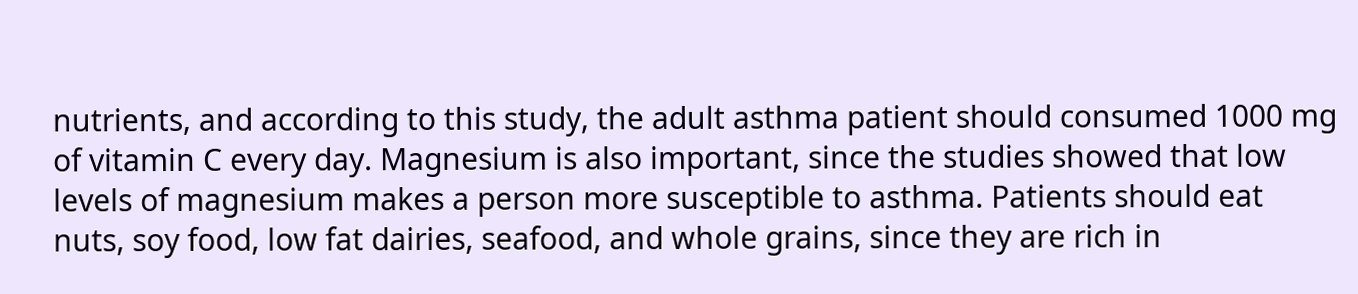nutrients, and according to this study, the adult asthma patient should consumed 1000 mg of vitamin C every day. Magnesium is also important, since the studies showed that low levels of magnesium makes a person more susceptible to asthma. Patients should eat nuts, soy food, low fat dairies, seafood, and whole grains, since they are rich in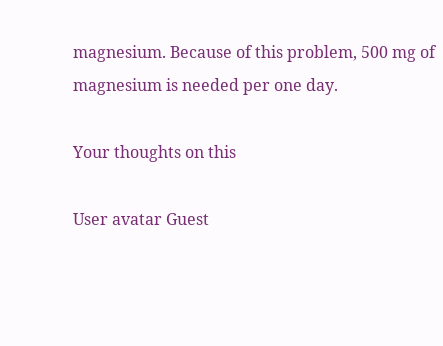magnesium. Because of this problem, 500 mg of magnesium is needed per one day.

Your thoughts on this

User avatar Guest